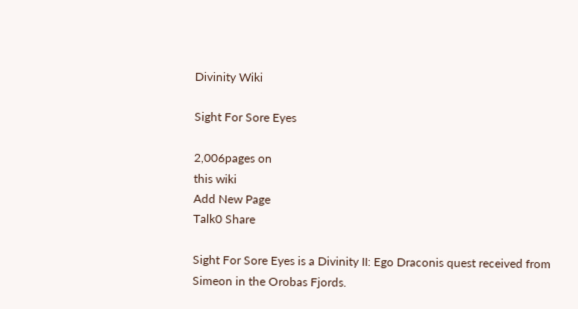Divinity Wiki

Sight For Sore Eyes

2,006pages on
this wiki
Add New Page
Talk0 Share

Sight For Sore Eyes is a Divinity II: Ego Draconis quest received from Simeon in the Orobas Fjords.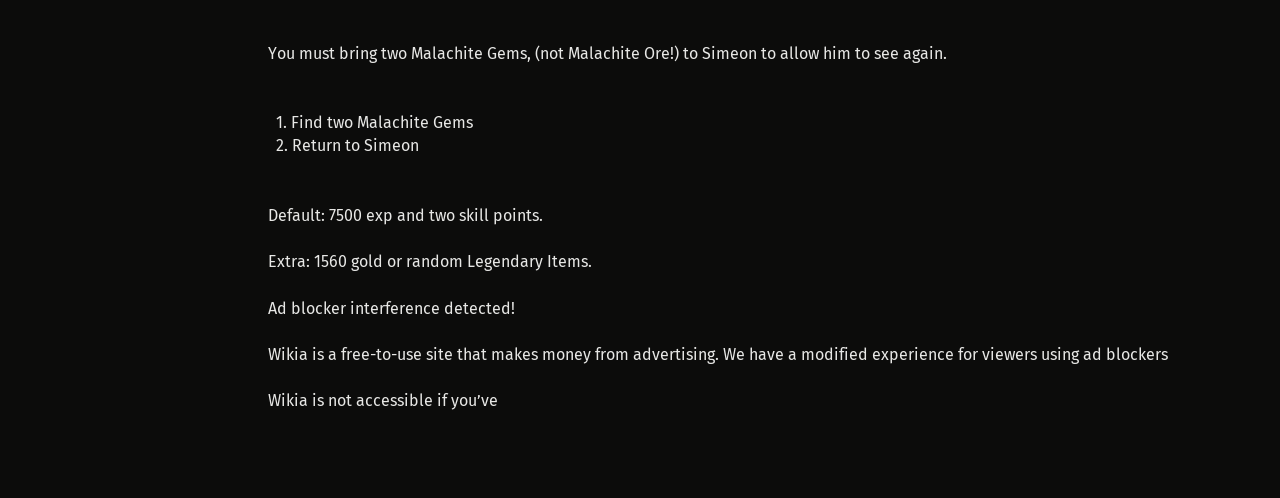You must bring two Malachite Gems, (not Malachite Ore!) to Simeon to allow him to see again.


  1. Find two Malachite Gems
  2. Return to Simeon


Default: 7500 exp and two skill points.

Extra: 1560 gold or random Legendary Items.

Ad blocker interference detected!

Wikia is a free-to-use site that makes money from advertising. We have a modified experience for viewers using ad blockers

Wikia is not accessible if you’ve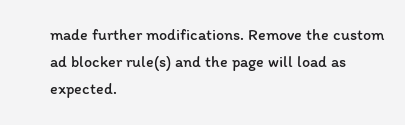made further modifications. Remove the custom ad blocker rule(s) and the page will load as expected.